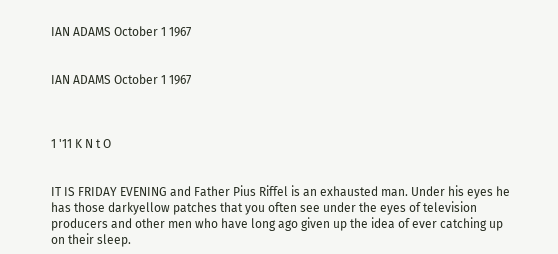IAN ADAMS October 1 1967


IAN ADAMS October 1 1967



1 '11 K N t O


IT IS FRIDAY EVENING and Father Pius Riffel is an exhausted man. Under his eyes he has those darkyellow patches that you often see under the eyes of television producers and other men who have long ago given up the idea of ever catching up on their sleep.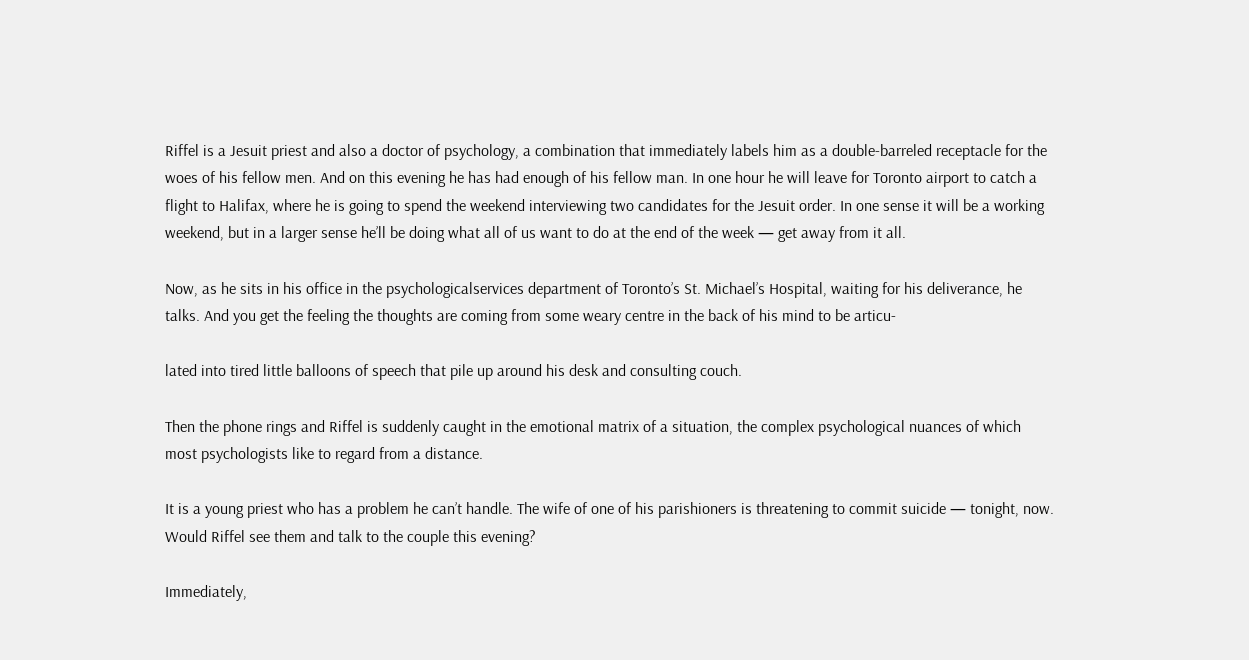Riffel is a Jesuit priest and also a doctor of psychology, a combination that immediately labels him as a double-barreled receptacle for the woes of his fellow men. And on this evening he has had enough of his fellow man. In one hour he will leave for Toronto airport to catch a flight to Halifax, where he is going to spend the weekend interviewing two candidates for the Jesuit order. In one sense it will be a working weekend, but in a larger sense he’ll be doing what all of us want to do at the end of the week — get away from it all.

Now, as he sits in his office in the psychologicalservices department of Toronto’s St. Michael’s Hospital, waiting for his deliverance, he talks. And you get the feeling the thoughts are coming from some weary centre in the back of his mind to be articu-

lated into tired little balloons of speech that pile up around his desk and consulting couch.

Then the phone rings and Riffel is suddenly caught in the emotional matrix of a situation, the complex psychological nuances of which most psychologists like to regard from a distance.

It is a young priest who has a problem he can’t handle. The wife of one of his parishioners is threatening to commit suicide — tonight, now. Would Riffel see them and talk to the couple this evening?

Immediately,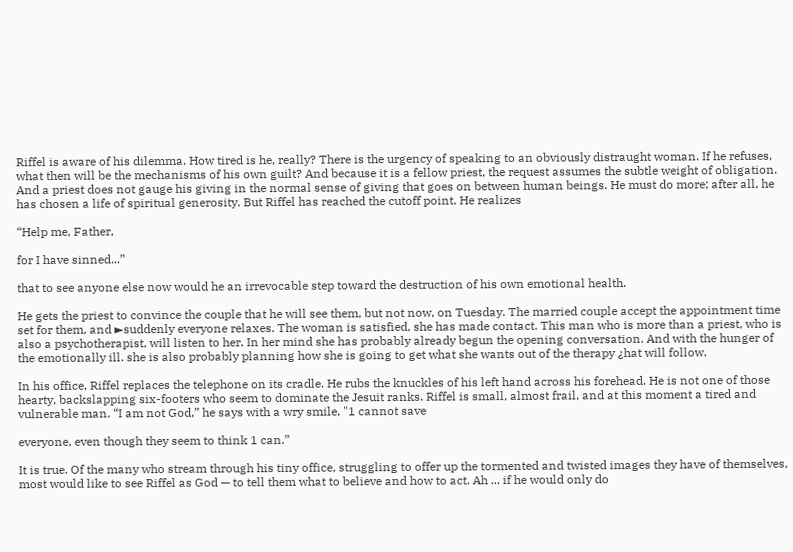Riffel is aware of his dilemma. How tired is he, really? There is the urgency of speaking to an obviously distraught woman. If he refuses, what then will be the mechanisms of his own guilt? And because it is a fellow priest, the request assumes the subtle weight of obligation. And a priest does not gauge his giving in the normal sense of giving that goes on between human beings. He must do more; after all, he has chosen a life of spiritual generosity. But Riffel has reached the cutoff point. He realizes

“Help me, Father,

for I have sinned...”

that to see anyone else now would he an irrevocable step toward the destruction of his own emotional health.

He gets the priest to convince the couple that he will see them, but not now, on Tuesday. The married couple accept the appointment time set for them, and ►suddenly everyone relaxes. The woman is satisfied, she has made contact. This man who is more than a priest, who is also a psychotherapist, will listen to her. In her mind she has probably already begun the opening conversation. And with the hunger of the emotionally ill. she is also probably planning how she is going to get what she wants out of the therapy ¿hat will follow.

In his office, Riffel replaces the telephone on its cradle. He rubs the knuckles of his left hand across his forehead. He is not one of those hearty, backslapping six-footers who seem to dominate the Jesuit ranks. Riffel is small, almost frail, and at this moment a tired and vulnerable man. “I am not God,” he says with a wry smile, "1 cannot save

everyone, even though they seem to think 1 can.”

It is true. Of the many who stream through his tiny office, struggling to offer up the tormented and twisted images they have of themselves, most would like to see Riffel as God — to tell them what to believe and how to act. Ah ... if he would only do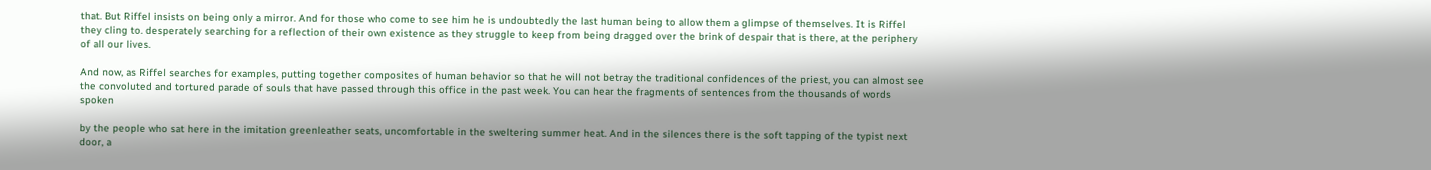that. But Riffel insists on being only a mirror. And for those who come to see him he is undoubtedly the last human being to allow them a glimpse of themselves. It is Riffel they cling to. desperately searching for a reflection of their own existence as they struggle to keep from being dragged over the brink of despair that is there, at the periphery of all our lives.

And now, as Riffel searches for examples, putting together composites of human behavior so that he will not betray the traditional confidences of the priest, you can almost see the convoluted and tortured parade of souls that have passed through this office in the past week. You can hear the fragments of sentences from the thousands of words spoken

by the people who sat here in the imitation greenleather seats, uncomfortable in the sweltering summer heat. And in the silences there is the soft tapping of the typist next door, a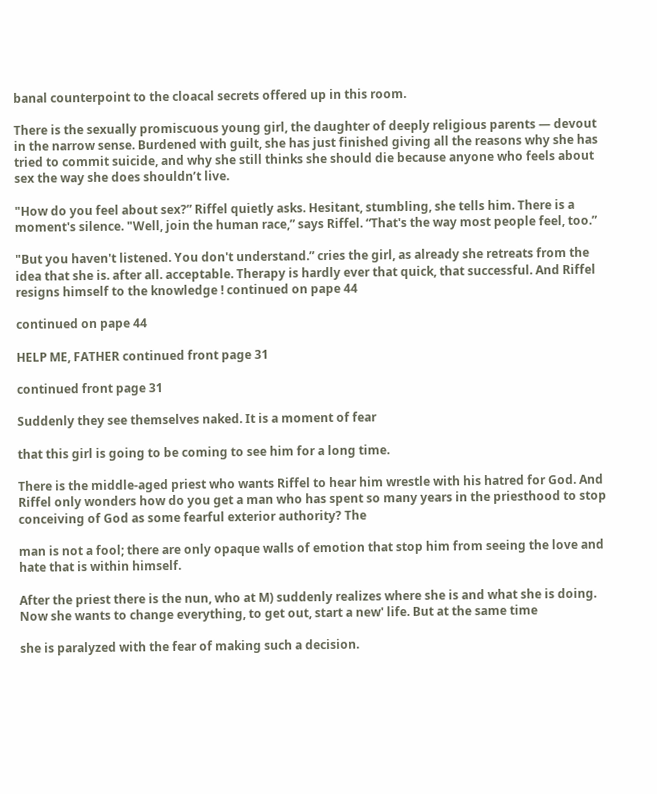banal counterpoint to the cloacal secrets offered up in this room.

There is the sexually promiscuous young girl, the daughter of deeply religious parents — devout in the narrow sense. Burdened with guilt, she has just finished giving all the reasons why she has tried to commit suicide, and why she still thinks she should die because anyone who feels about sex the way she does shouldn’t live.

"How do you feel about sex?” Riffel quietly asks. Hesitant, stumbling, she tells him. There is a moment's silence. "Well, join the human race,” says Riffel. “That's the way most people feel, too.”

"But you haven't listened. You don't understand.” cries the girl, as already she retreats from the idea that she is. after all. acceptable. Therapy is hardly ever that quick, that successful. And Riffel resigns himself to the knowledge ! continued on pape 44

continued on pape 44

HELP ME, FATHER continued front page 31

continued front page 31

Suddenly they see themselves naked. It is a moment of fear

that this girl is going to be coming to see him for a long time.

There is the middle-aged priest who wants Riffel to hear him wrestle with his hatred for God. And Riffel only wonders how do you get a man who has spent so many years in the priesthood to stop conceiving of God as some fearful exterior authority? The

man is not a fool; there are only opaque walls of emotion that stop him from seeing the love and hate that is within himself.

After the priest there is the nun, who at M) suddenly realizes where she is and what she is doing. Now she wants to change everything, to get out, start a new' life. But at the same time

she is paralyzed with the fear of making such a decision.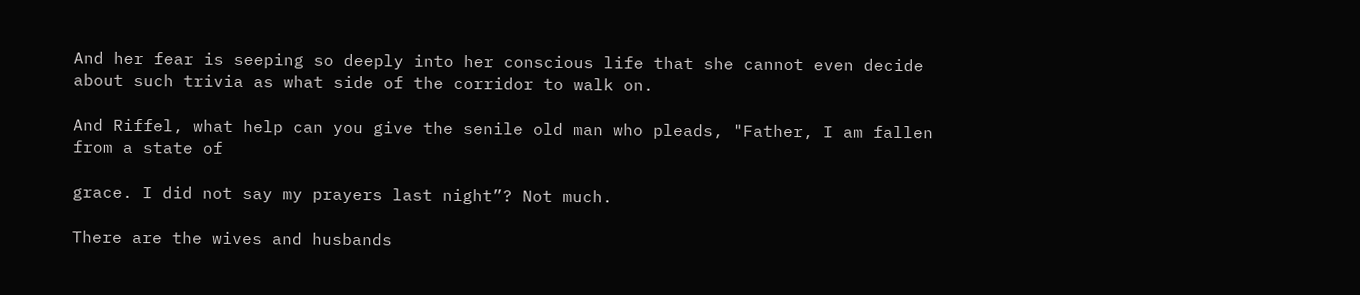And her fear is seeping so deeply into her conscious life that she cannot even decide about such trivia as what side of the corridor to walk on.

And Riffel, what help can you give the senile old man who pleads, "Father, I am fallen from a state of

grace. I did not say my prayers last night”? Not much.

There are the wives and husbands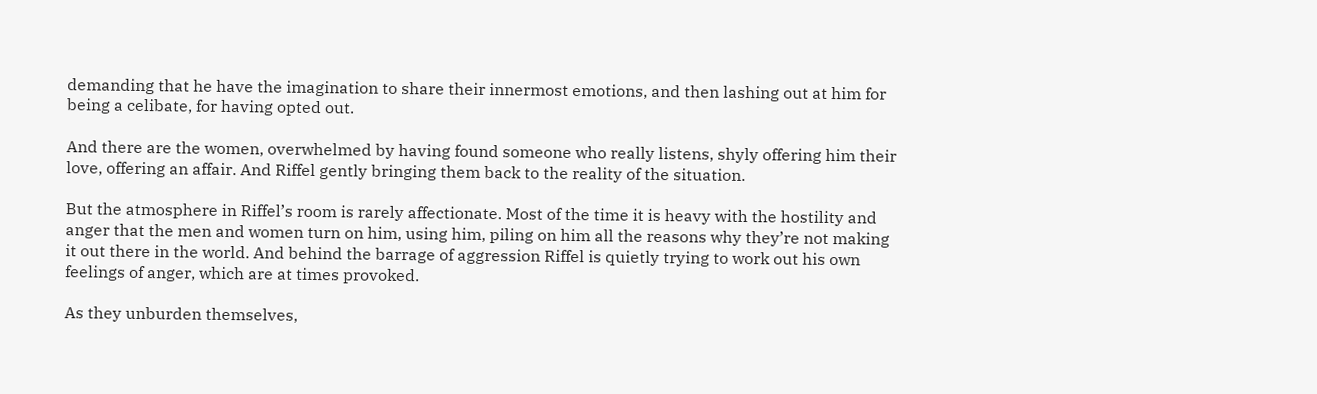demanding that he have the imagination to share their innermost emotions, and then lashing out at him for being a celibate, for having opted out.

And there are the women, overwhelmed by having found someone who really listens, shyly offering him their love, offering an affair. And Riffel gently bringing them back to the reality of the situation.

But the atmosphere in Riffel’s room is rarely affectionate. Most of the time it is heavy with the hostility and anger that the men and women turn on him, using him, piling on him all the reasons why they’re not making it out there in the world. And behind the barrage of aggression Riffel is quietly trying to work out his own feelings of anger, which are at times provoked.

As they unburden themselves,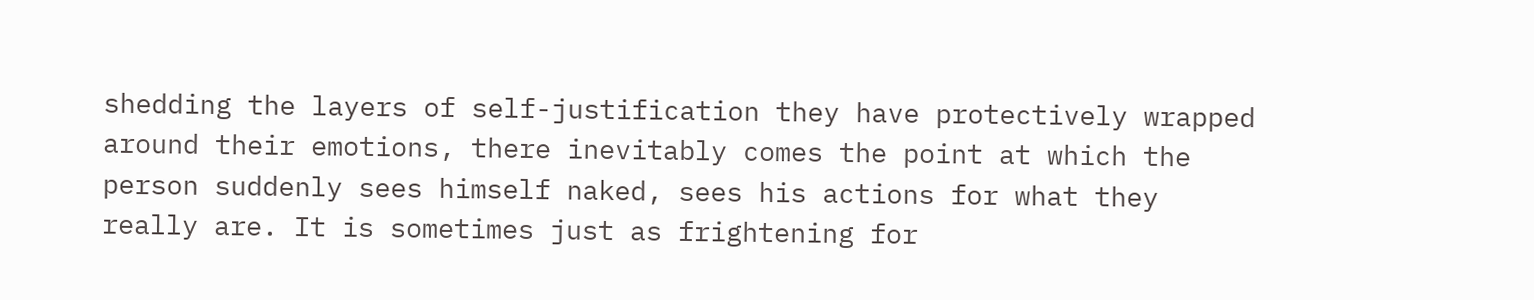shedding the layers of self-justification they have protectively wrapped around their emotions, there inevitably comes the point at which the person suddenly sees himself naked, sees his actions for what they really are. It is sometimes just as frightening for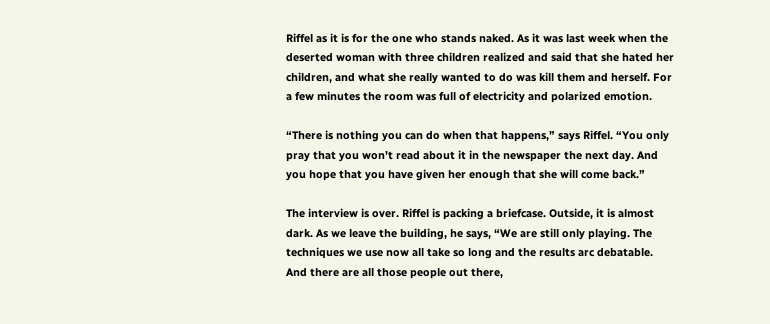Riffel as it is for the one who stands naked. As it was last week when the deserted woman with three children realized and said that she hated her children, and what she really wanted to do was kill them and herself. For a few minutes the room was full of electricity and polarized emotion.

“There is nothing you can do when that happens,” says Riffel. “You only pray that you won’t read about it in the newspaper the next day. And you hope that you have given her enough that she will come back.”

The interview is over. Riffel is packing a briefcase. Outside, it is almost dark. As we leave the building, he says, “We are still only playing. The techniques we use now all take so long and the results arc debatable. And there are all those people out there,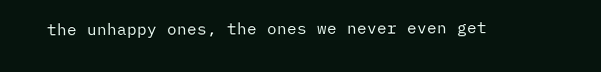the unhappy ones, the ones we never even get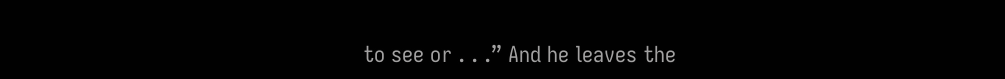to see or . . .” And he leaves the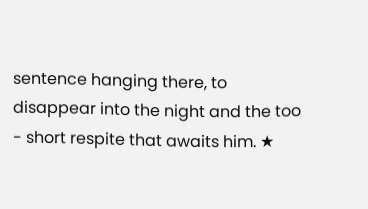sentence hanging there, to disappear into the night and the too - short respite that awaits him. ★